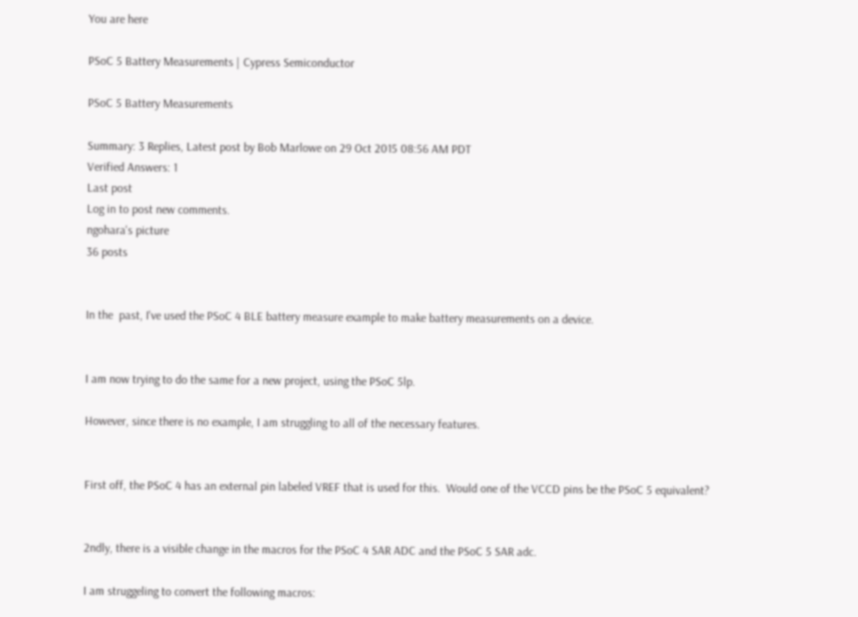You are here

PSoC 5 Battery Measurements | Cypress Semiconductor

PSoC 5 Battery Measurements

Summary: 3 Replies, Latest post by Bob Marlowe on 29 Oct 2015 08:56 AM PDT
Verified Answers: 1
Last post
Log in to post new comments.
ngohara's picture
36 posts


In the  past, I've used the PSoC 4 BLE battery measure example to make battery measurements on a device.


I am now trying to do the same for a new project, using the PSoC 5lp.

However, since there is no example, I am struggling to all of the necessary features.


First off, the PSoC 4 has an external pin labeled VREF that is used for this.  Would one of the VCCD pins be the PSoC 5 equivalent?


2ndly, there is a visible change in the macros for the PSoC 4 SAR ADC and the PSoC 5 SAR adc.

I am struggeling to convert the following macros: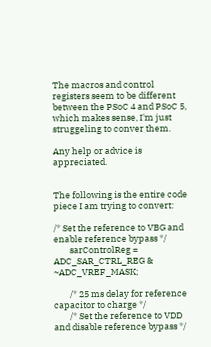The macros and control registers seem to be different between the PSoC 4 and PSoC 5, which makes sense, I'm just struggeling to conver them.

Any help or advice is appreciated.


The following is the entire code piece I am trying to convert:

/* Set the reference to VBG and enable reference bypass */
        sarControlReg = ADC_SAR_CTRL_REG & ~ADC_VREF_MASK;

        /* 25 ms delay for reference capacitor to charge */
        /* Set the reference to VDD and disable reference bypass */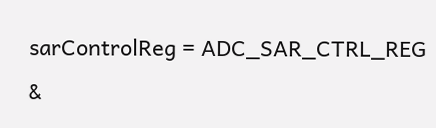sarControlReg = ADC_SAR_CTRL_REG &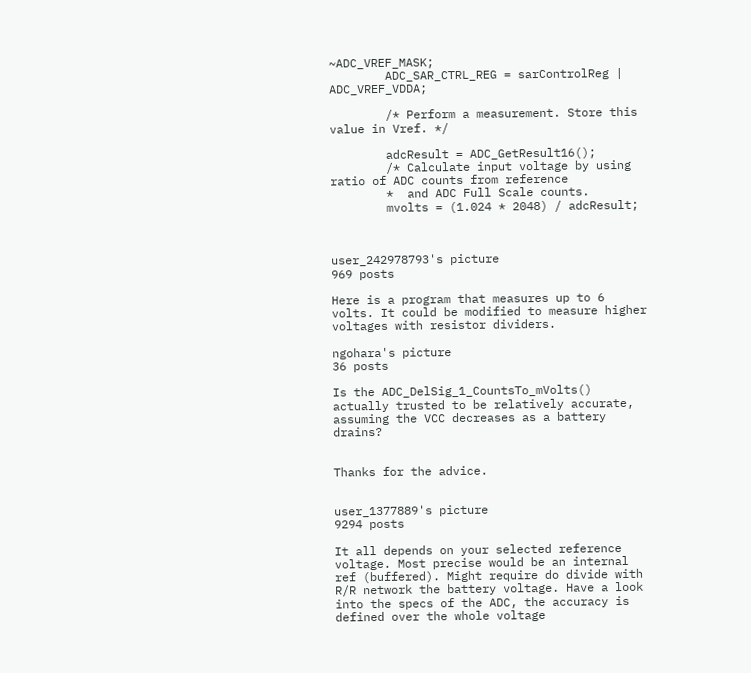~ADC_VREF_MASK;
        ADC_SAR_CTRL_REG = sarControlReg | ADC_VREF_VDDA;

        /* Perform a measurement. Store this value in Vref. */

        adcResult = ADC_GetResult16();
        /* Calculate input voltage by using ratio of ADC counts from reference
        *  and ADC Full Scale counts.
        mvolts = (1.024 * 2048) / adcResult;



user_242978793's picture
969 posts

Here is a program that measures up to 6 volts. It could be modified to measure higher voltages with resistor dividers.

ngohara's picture
36 posts

Is the ADC_DelSig_1_CountsTo_mVolts()   actually trusted to be relatively accurate,  assuming the VCC decreases as a battery drains?


Thanks for the advice.


user_1377889's picture
9294 posts

It all depends on your selected reference voltage. Most precise would be an internal ref (buffered). Might require do divide with R/R network the battery voltage. Have a look into the specs of the ADC, the accuracy is defined over the whole voltage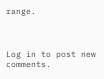range.



Log in to post new comments.